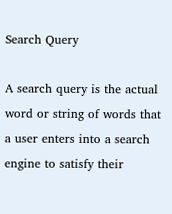Search Query

A search query is the actual word or string of words that a user enters into a search engine to satisfy their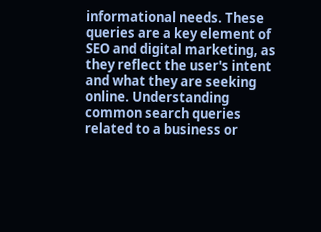informational needs. These queries are a key element of SEO and digital marketing, as they reflect the user's intent and what they are seeking online. Understanding common search queries related to a business or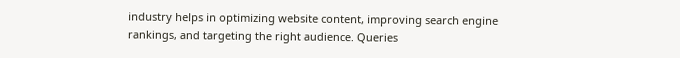industry helps in optimizing website content, improving search engine rankings, and targeting the right audience. Queries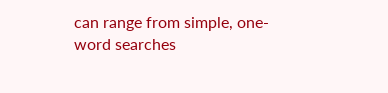can range from simple, one-word searches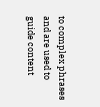to complex phrases and are used to guide content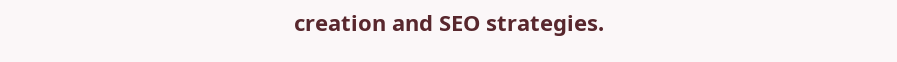creation and SEO strategies.